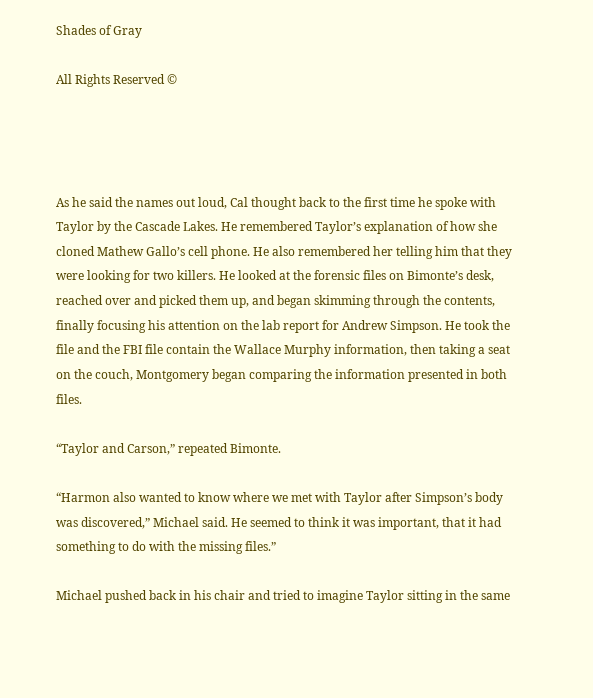Shades of Gray

All Rights Reserved ©




As he said the names out loud, Cal thought back to the first time he spoke with Taylor by the Cascade Lakes. He remembered Taylor’s explanation of how she cloned Mathew Gallo’s cell phone. He also remembered her telling him that they were looking for two killers. He looked at the forensic files on Bimonte’s desk, reached over and picked them up, and began skimming through the contents, finally focusing his attention on the lab report for Andrew Simpson. He took the file and the FBI file contain the Wallace Murphy information, then taking a seat on the couch, Montgomery began comparing the information presented in both files.

“Taylor and Carson,” repeated Bimonte.

“Harmon also wanted to know where we met with Taylor after Simpson’s body was discovered,” Michael said. He seemed to think it was important, that it had something to do with the missing files.”

Michael pushed back in his chair and tried to imagine Taylor sitting in the same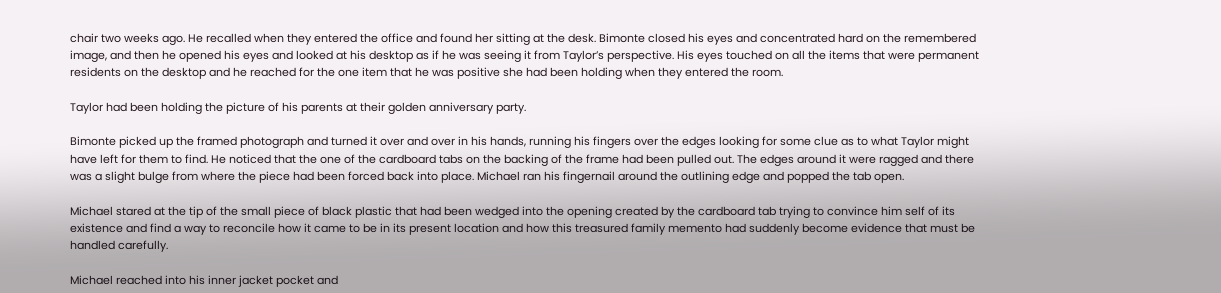chair two weeks ago. He recalled when they entered the office and found her sitting at the desk. Bimonte closed his eyes and concentrated hard on the remembered image, and then he opened his eyes and looked at his desktop as if he was seeing it from Taylor’s perspective. His eyes touched on all the items that were permanent residents on the desktop and he reached for the one item that he was positive she had been holding when they entered the room.

Taylor had been holding the picture of his parents at their golden anniversary party.

Bimonte picked up the framed photograph and turned it over and over in his hands, running his fingers over the edges looking for some clue as to what Taylor might have left for them to find. He noticed that the one of the cardboard tabs on the backing of the frame had been pulled out. The edges around it were ragged and there was a slight bulge from where the piece had been forced back into place. Michael ran his fingernail around the outlining edge and popped the tab open.

Michael stared at the tip of the small piece of black plastic that had been wedged into the opening created by the cardboard tab trying to convince him self of its existence and find a way to reconcile how it came to be in its present location and how this treasured family memento had suddenly become evidence that must be handled carefully.

Michael reached into his inner jacket pocket and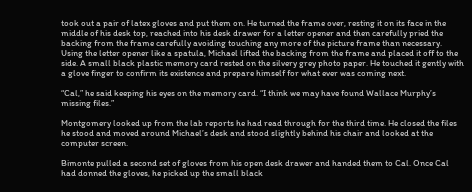took out a pair of latex gloves and put them on. He turned the frame over, resting it on its face in the middle of his desk top, reached into his desk drawer for a letter opener and then carefully pried the backing from the frame carefully avoiding touching any more of the picture frame than necessary. Using the letter opener like a spatula, Michael lifted the backing from the frame and placed it off to the side. A small black plastic memory card rested on the silvery grey photo paper. He touched it gently with a glove finger to confirm its existence and prepare himself for what ever was coming next.

“Cal,” he said keeping his eyes on the memory card. “I think we may have found Wallace Murphy’s missing files.”

Montgomery looked up from the lab reports he had read through for the third time. He closed the files he stood and moved around Michael’s desk and stood slightly behind his chair and looked at the computer screen.

Bimonte pulled a second set of gloves from his open desk drawer and handed them to Cal. Once Cal had donned the gloves, he picked up the small black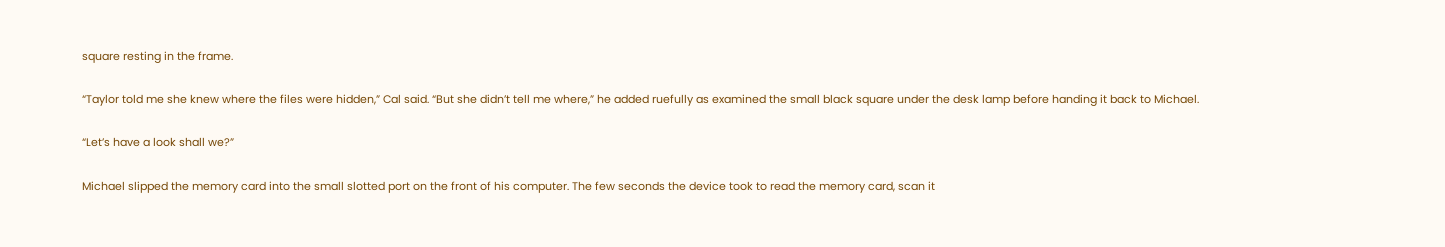square resting in the frame.

“Taylor told me she knew where the files were hidden,” Cal said. “But she didn’t tell me where,” he added ruefully as examined the small black square under the desk lamp before handing it back to Michael.

“Let’s have a look shall we?”

Michael slipped the memory card into the small slotted port on the front of his computer. The few seconds the device took to read the memory card, scan it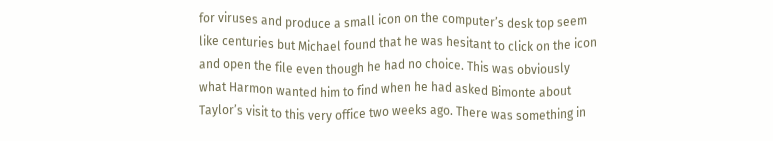for viruses and produce a small icon on the computer’s desk top seem like centuries but Michael found that he was hesitant to click on the icon and open the file even though he had no choice. This was obviously what Harmon wanted him to find when he had asked Bimonte about Taylor’s visit to this very office two weeks ago. There was something in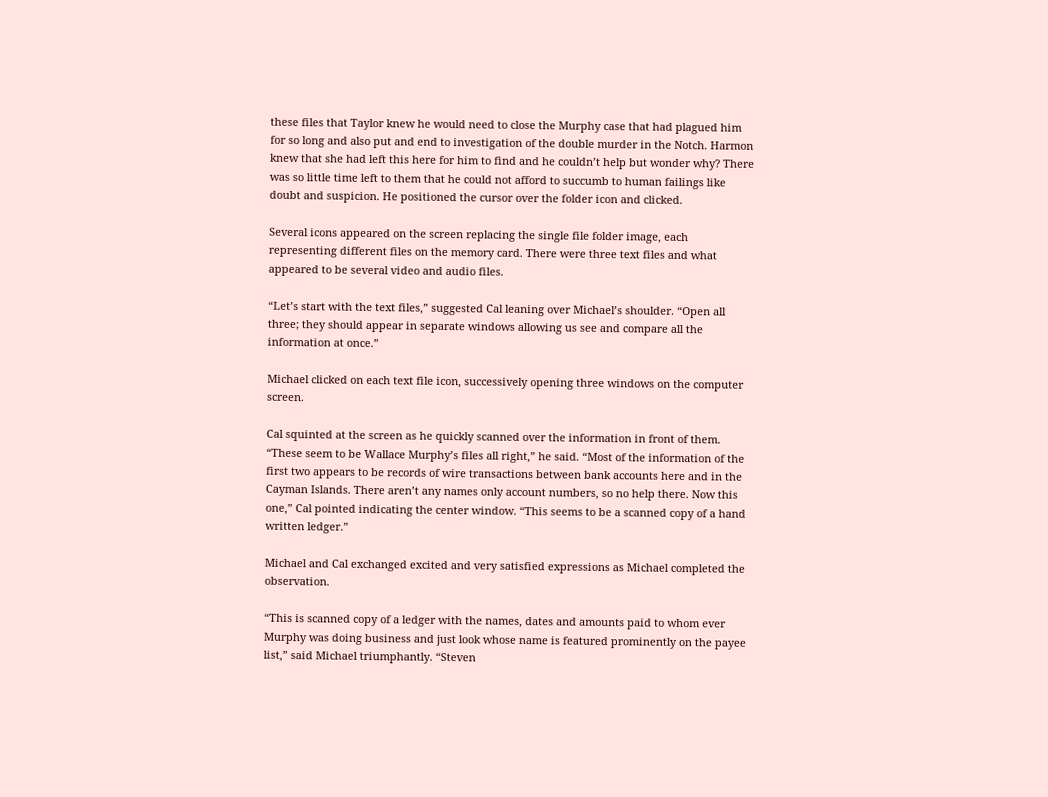these files that Taylor knew he would need to close the Murphy case that had plagued him for so long and also put and end to investigation of the double murder in the Notch. Harmon knew that she had left this here for him to find and he couldn’t help but wonder why? There was so little time left to them that he could not afford to succumb to human failings like doubt and suspicion. He positioned the cursor over the folder icon and clicked.

Several icons appeared on the screen replacing the single file folder image, each representing different files on the memory card. There were three text files and what appeared to be several video and audio files.

“Let’s start with the text files,” suggested Cal leaning over Michael’s shoulder. “Open all three; they should appear in separate windows allowing us see and compare all the information at once.”

Michael clicked on each text file icon, successively opening three windows on the computer screen.

Cal squinted at the screen as he quickly scanned over the information in front of them. “These seem to be Wallace Murphy’s files all right,” he said. “Most of the information of the first two appears to be records of wire transactions between bank accounts here and in the Cayman Islands. There aren’t any names only account numbers, so no help there. Now this one,” Cal pointed indicating the center window. “This seems to be a scanned copy of a hand written ledger.”

Michael and Cal exchanged excited and very satisfied expressions as Michael completed the observation.

“This is scanned copy of a ledger with the names, dates and amounts paid to whom ever Murphy was doing business and just look whose name is featured prominently on the payee list,” said Michael triumphantly. “Steven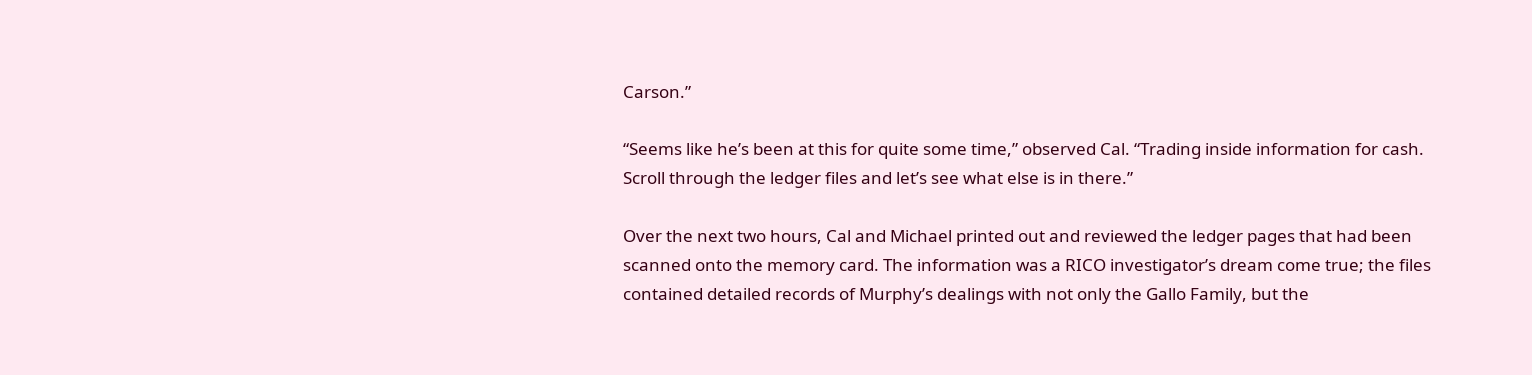Carson.”

“Seems like he’s been at this for quite some time,” observed Cal. “Trading inside information for cash. Scroll through the ledger files and let’s see what else is in there.”

Over the next two hours, Cal and Michael printed out and reviewed the ledger pages that had been scanned onto the memory card. The information was a RICO investigator’s dream come true; the files contained detailed records of Murphy’s dealings with not only the Gallo Family, but the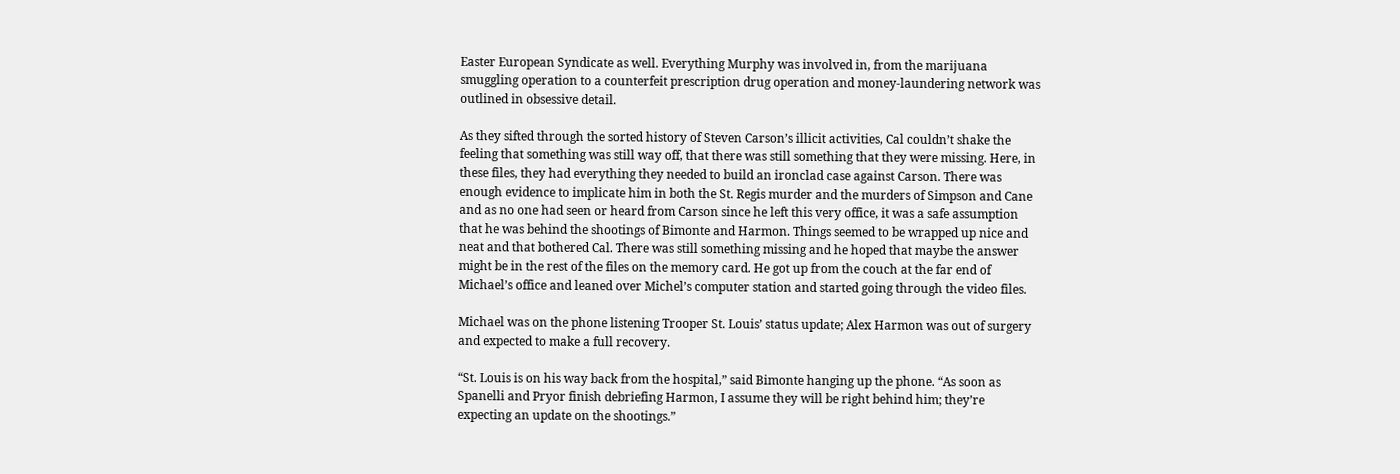Easter European Syndicate as well. Everything Murphy was involved in, from the marijuana smuggling operation to a counterfeit prescription drug operation and money-laundering network was outlined in obsessive detail.

As they sifted through the sorted history of Steven Carson’s illicit activities, Cal couldn’t shake the feeling that something was still way off, that there was still something that they were missing. Here, in these files, they had everything they needed to build an ironclad case against Carson. There was enough evidence to implicate him in both the St. Regis murder and the murders of Simpson and Cane and as no one had seen or heard from Carson since he left this very office, it was a safe assumption that he was behind the shootings of Bimonte and Harmon. Things seemed to be wrapped up nice and neat and that bothered Cal. There was still something missing and he hoped that maybe the answer might be in the rest of the files on the memory card. He got up from the couch at the far end of Michael’s office and leaned over Michel’s computer station and started going through the video files.

Michael was on the phone listening Trooper St. Louis’ status update; Alex Harmon was out of surgery and expected to make a full recovery.

“St. Louis is on his way back from the hospital,” said Bimonte hanging up the phone. “As soon as Spanelli and Pryor finish debriefing Harmon, I assume they will be right behind him; they’re expecting an update on the shootings.”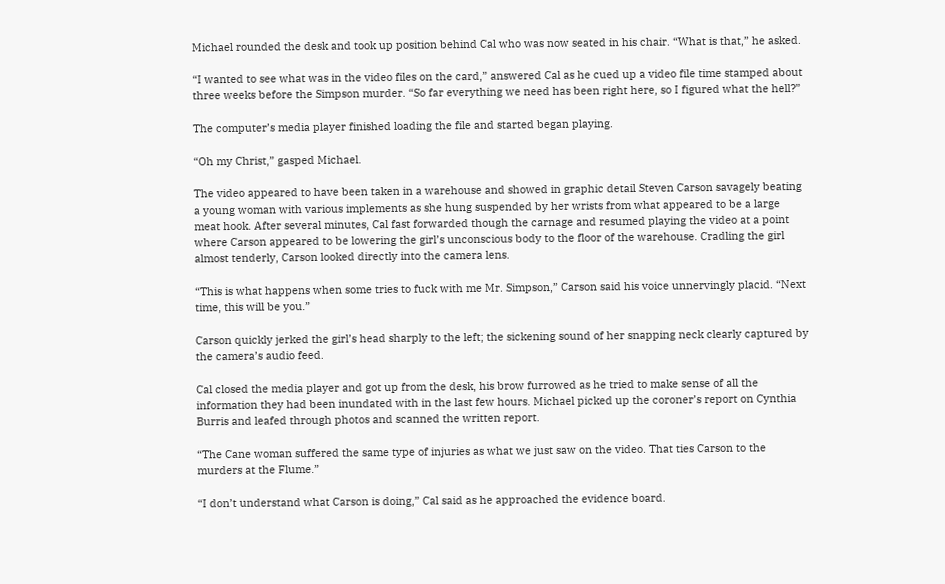Michael rounded the desk and took up position behind Cal who was now seated in his chair. “What is that,” he asked.

“I wanted to see what was in the video files on the card,” answered Cal as he cued up a video file time stamped about three weeks before the Simpson murder. “So far everything we need has been right here, so I figured what the hell?”

The computer’s media player finished loading the file and started began playing.

“Oh my Christ,” gasped Michael.

The video appeared to have been taken in a warehouse and showed in graphic detail Steven Carson savagely beating a young woman with various implements as she hung suspended by her wrists from what appeared to be a large meat hook. After several minutes, Cal fast forwarded though the carnage and resumed playing the video at a point where Carson appeared to be lowering the girl’s unconscious body to the floor of the warehouse. Cradling the girl almost tenderly, Carson looked directly into the camera lens.

“This is what happens when some tries to fuck with me Mr. Simpson,” Carson said his voice unnervingly placid. “Next time, this will be you.”

Carson quickly jerked the girl’s head sharply to the left; the sickening sound of her snapping neck clearly captured by the camera’s audio feed.

Cal closed the media player and got up from the desk, his brow furrowed as he tried to make sense of all the information they had been inundated with in the last few hours. Michael picked up the coroner’s report on Cynthia Burris and leafed through photos and scanned the written report.

“The Cane woman suffered the same type of injuries as what we just saw on the video. That ties Carson to the murders at the Flume.”

“I don’t understand what Carson is doing,” Cal said as he approached the evidence board.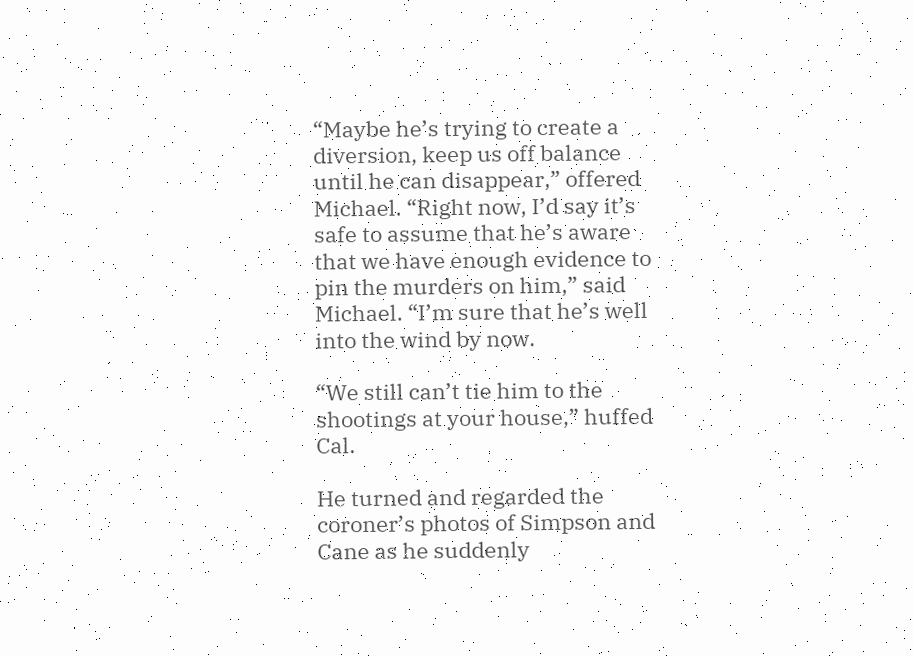“Maybe he’s trying to create a diversion, keep us off balance until he can disappear,” offered Michael. “Right now, I’d say it’s safe to assume that he’s aware that we have enough evidence to pin the murders on him,” said Michael. “I’m sure that he’s well into the wind by now.

“We still can’t tie him to the shootings at your house,” huffed Cal.

He turned and regarded the coroner’s photos of Simpson and Cane as he suddenly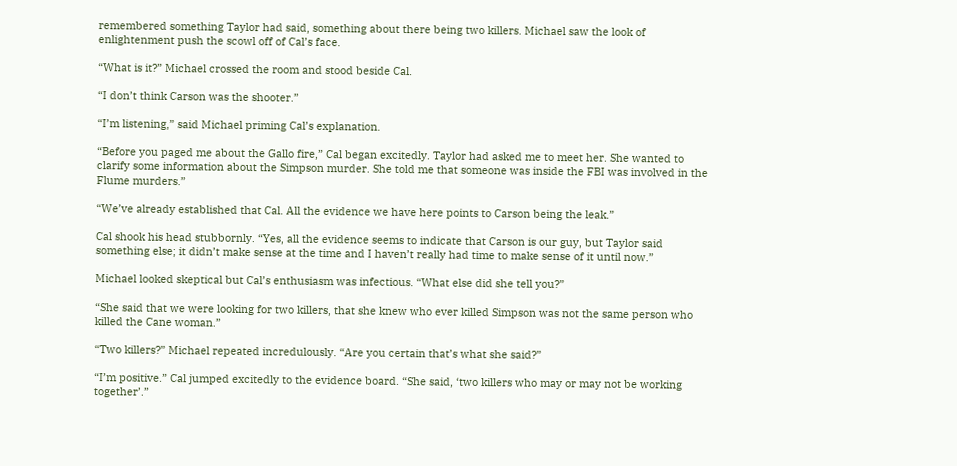remembered something Taylor had said, something about there being two killers. Michael saw the look of enlightenment push the scowl off of Cal’s face.

“What is it?” Michael crossed the room and stood beside Cal.

“I don’t think Carson was the shooter.”

“I’m listening,” said Michael priming Cal’s explanation.

“Before you paged me about the Gallo fire,” Cal began excitedly. Taylor had asked me to meet her. She wanted to clarify some information about the Simpson murder. She told me that someone was inside the FBI was involved in the Flume murders.”

“We’ve already established that Cal. All the evidence we have here points to Carson being the leak.”

Cal shook his head stubbornly. “Yes, all the evidence seems to indicate that Carson is our guy, but Taylor said something else; it didn’t make sense at the time and I haven’t really had time to make sense of it until now.”

Michael looked skeptical but Cal’s enthusiasm was infectious. “What else did she tell you?”

“She said that we were looking for two killers, that she knew who ever killed Simpson was not the same person who killed the Cane woman.”

“Two killers?” Michael repeated incredulously. “Are you certain that’s what she said?”

“I’m positive.” Cal jumped excitedly to the evidence board. “She said, ‘two killers who may or may not be working together’.”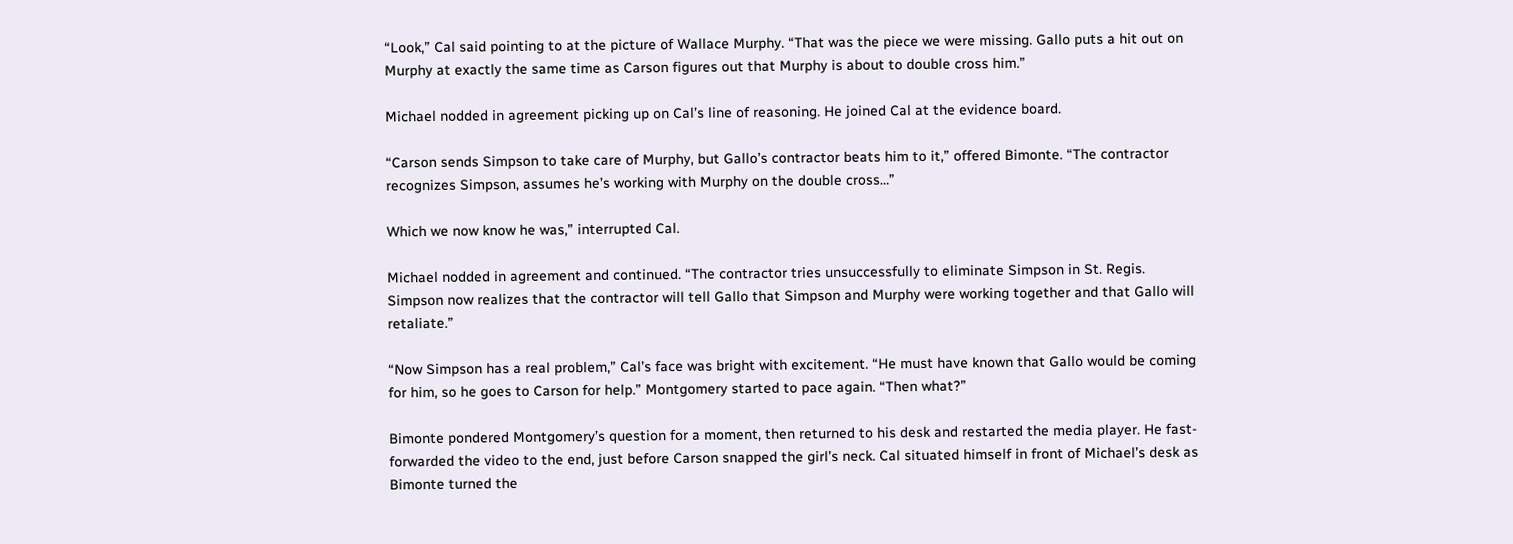“Look,” Cal said pointing to at the picture of Wallace Murphy. “That was the piece we were missing. Gallo puts a hit out on Murphy at exactly the same time as Carson figures out that Murphy is about to double cross him.”

Michael nodded in agreement picking up on Cal’s line of reasoning. He joined Cal at the evidence board.

“Carson sends Simpson to take care of Murphy, but Gallo’s contractor beats him to it,” offered Bimonte. “The contractor recognizes Simpson, assumes he’s working with Murphy on the double cross…”

Which we now know he was,” interrupted Cal.

Michael nodded in agreement and continued. “The contractor tries unsuccessfully to eliminate Simpson in St. Regis. Simpson now realizes that the contractor will tell Gallo that Simpson and Murphy were working together and that Gallo will retaliate.”

“Now Simpson has a real problem,” Cal’s face was bright with excitement. “He must have known that Gallo would be coming for him, so he goes to Carson for help.” Montgomery started to pace again. “Then what?”

Bimonte pondered Montgomery’s question for a moment, then returned to his desk and restarted the media player. He fast-forwarded the video to the end, just before Carson snapped the girl’s neck. Cal situated himself in front of Michael’s desk as Bimonte turned the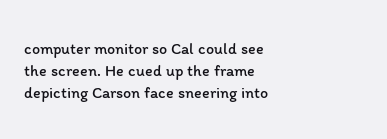computer monitor so Cal could see the screen. He cued up the frame depicting Carson face sneering into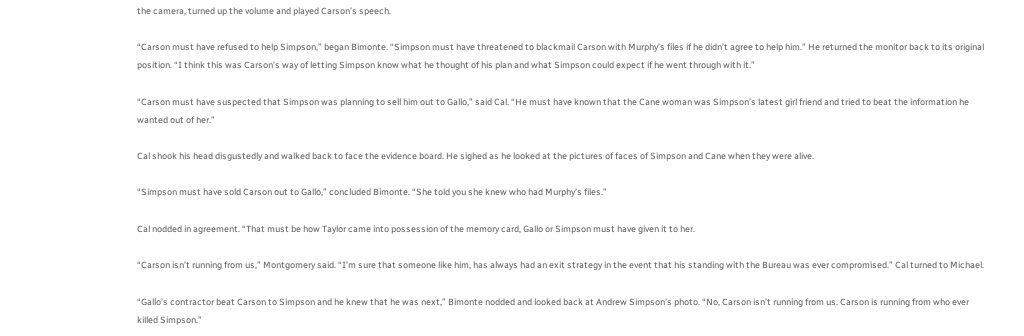the camera, turned up the volume and played Carson’s speech.

“Carson must have refused to help Simpson,” began Bimonte. “Simpson must have threatened to blackmail Carson with Murphy’s files if he didn’t agree to help him.” He returned the monitor back to its original position. “I think this was Carson’s way of letting Simpson know what he thought of his plan and what Simpson could expect if he went through with it.”

“Carson must have suspected that Simpson was planning to sell him out to Gallo,” said Cal. “He must have known that the Cane woman was Simpson’s latest girl friend and tried to beat the information he wanted out of her.”

Cal shook his head disgustedly and walked back to face the evidence board. He sighed as he looked at the pictures of faces of Simpson and Cane when they were alive.

“Simpson must have sold Carson out to Gallo,” concluded Bimonte. “She told you she knew who had Murphy’s files.”

Cal nodded in agreement. “That must be how Taylor came into possession of the memory card, Gallo or Simpson must have given it to her.

“Carson isn’t running from us,” Montgomery said. “I’m sure that someone like him, has always had an exit strategy in the event that his standing with the Bureau was ever compromised.” Cal turned to Michael.

“Gallo’s contractor beat Carson to Simpson and he knew that he was next,” Bimonte nodded and looked back at Andrew Simpson’s photo. “No, Carson isn’t running from us. Carson is running from who ever killed Simpson.”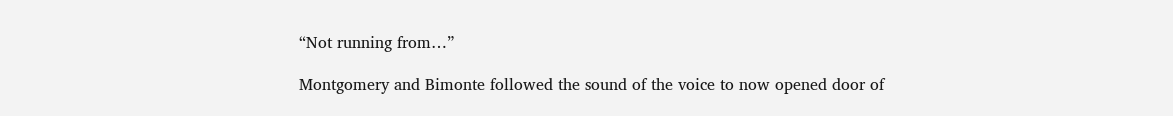“Not running from…”

Montgomery and Bimonte followed the sound of the voice to now opened door of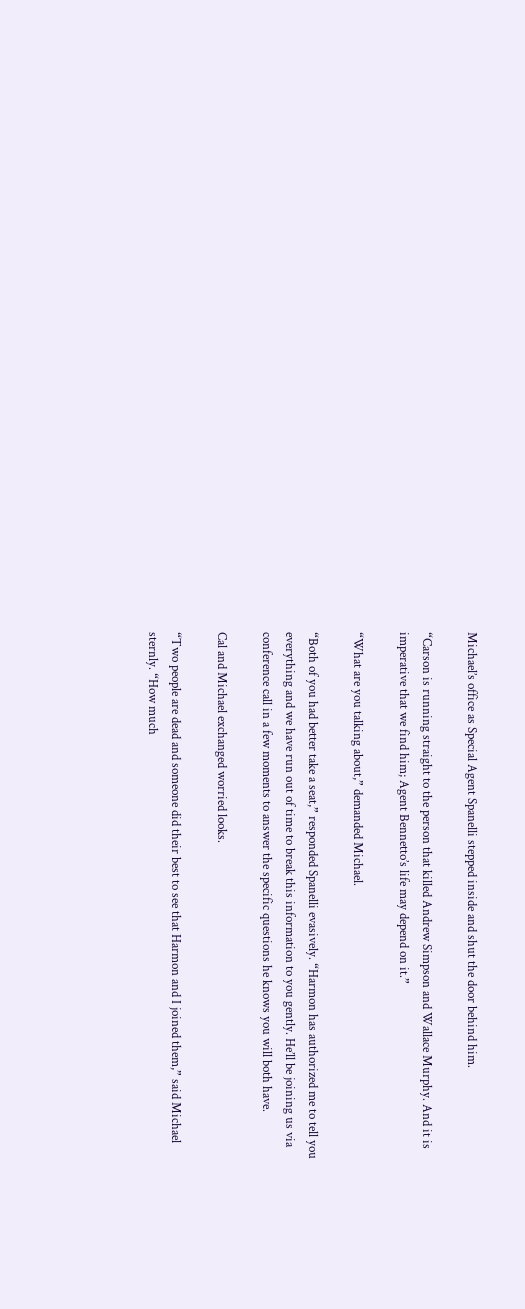Michael’s office as Special Agent Spanelli stepped inside and shut the door behind him.

“Carson is running straight to the person that killed Andrew Simpson and Wallace Murphy. And it is imperative that we find him; Agent Bennetto’s life may depend on it.”

“What are you talking about,” demanded Michael.

“Both of you had better take a seat,” responded Spanelli evasively. “Harmon has authorized me to tell you everything and we have run out of time to break this information to you gently. He’ll be joining us via conference call in a few moments to answer the specific questions he knows you will both have.

Cal and Michael exchanged worried looks.

“Two people are dead and someone did their best to see that Harmon and I joined them,” said Michael sternly. “How much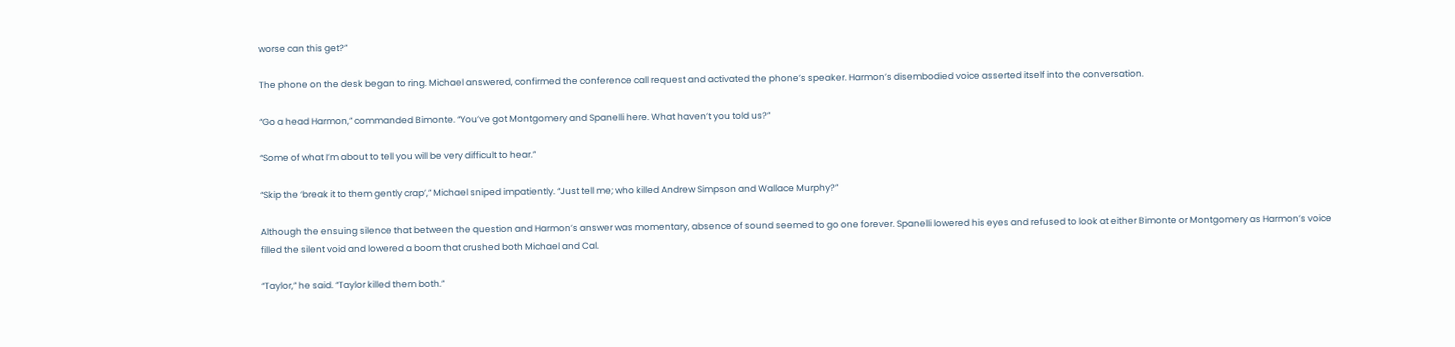worse can this get?”

The phone on the desk began to ring. Michael answered, confirmed the conference call request and activated the phone’s speaker. Harmon’s disembodied voice asserted itself into the conversation.

“Go a head Harmon,” commanded Bimonte. “You’ve got Montgomery and Spanelli here. What haven’t you told us?”

“Some of what I’m about to tell you will be very difficult to hear.”

“Skip the ‘break it to them gently crap’,” Michael sniped impatiently. “Just tell me; who killed Andrew Simpson and Wallace Murphy?”

Although the ensuing silence that between the question and Harmon’s answer was momentary, absence of sound seemed to go one forever. Spanelli lowered his eyes and refused to look at either Bimonte or Montgomery as Harmon’s voice filled the silent void and lowered a boom that crushed both Michael and Cal.

“Taylor,” he said. “Taylor killed them both.”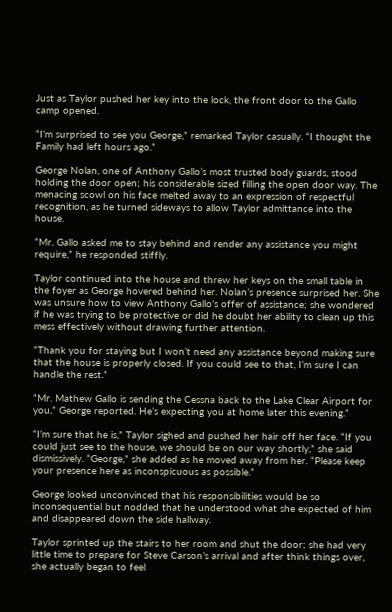Just as Taylor pushed her key into the lock, the front door to the Gallo camp opened.

“I’m surprised to see you George,” remarked Taylor casually. “I thought the Family had left hours ago.”

George Nolan, one of Anthony Gallo’s most trusted body guards, stood holding the door open; his considerable sized filling the open door way. The menacing scowl on his face melted away to an expression of respectful recognition, as he turned sideways to allow Taylor admittance into the house.

“Mr. Gallo asked me to stay behind and render any assistance you might require,” he responded stiffly.

Taylor continued into the house and threw her keys on the small table in the foyer as George hovered behind her. Nolan’s presence surprised her. She was unsure how to view Anthony Gallo’s offer of assistance; she wondered if he was trying to be protective or did he doubt her ability to clean up this mess effectively without drawing further attention.

“Thank you for staying but I won’t need any assistance beyond making sure that the house is properly closed. If you could see to that, I’m sure I can handle the rest.”

“Mr. Mathew Gallo is sending the Cessna back to the Lake Clear Airport for you,” George reported. He’s expecting you at home later this evening.”

“I’m sure that he is,” Taylor sighed and pushed her hair off her face. “If you could just see to the house, we should be on our way shortly,” she said dismissively. “George,” she added as he moved away from her. “Please keep your presence here as inconspicuous as possible.”

George looked unconvinced that his responsibilities would be so inconsequential but nodded that he understood what she expected of him and disappeared down the side hallway.

Taylor sprinted up the stairs to her room and shut the door; she had very little time to prepare for Steve Carson’s arrival and after think things over, she actually began to feel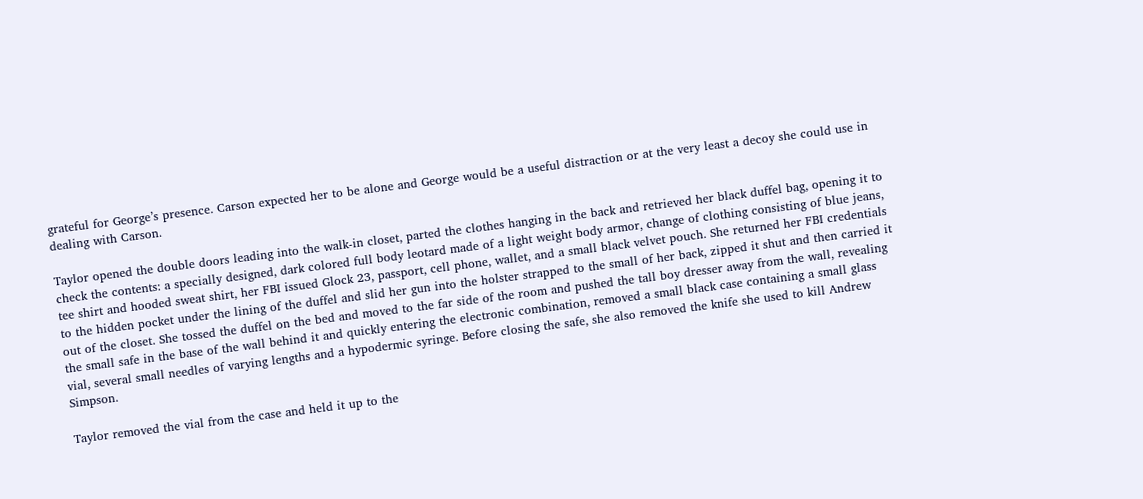grateful for George’s presence. Carson expected her to be alone and George would be a useful distraction or at the very least a decoy she could use in dealing with Carson.

Taylor opened the double doors leading into the walk-in closet, parted the clothes hanging in the back and retrieved her black duffel bag, opening it to check the contents: a specially designed, dark colored full body leotard made of a light weight body armor, change of clothing consisting of blue jeans, tee shirt and hooded sweat shirt, her FBI issued Glock 23, passport, cell phone, wallet, and a small black velvet pouch. She returned her FBI credentials to the hidden pocket under the lining of the duffel and slid her gun into the holster strapped to the small of her back, zipped it shut and then carried it out of the closet. She tossed the duffel on the bed and moved to the far side of the room and pushed the tall boy dresser away from the wall, revealing the small safe in the base of the wall behind it and quickly entering the electronic combination, removed a small black case containing a small glass vial, several small needles of varying lengths and a hypodermic syringe. Before closing the safe, she also removed the knife she used to kill Andrew Simpson.

Taylor removed the vial from the case and held it up to the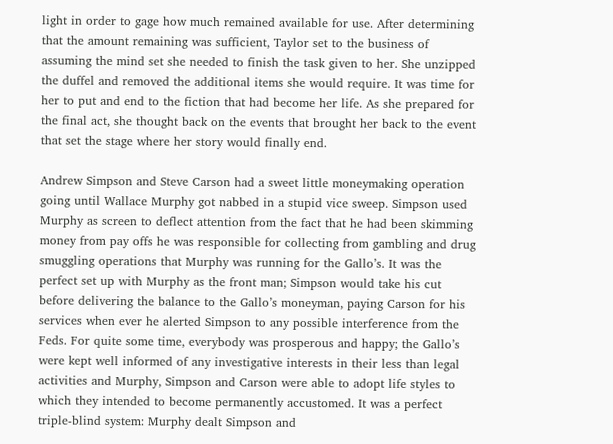light in order to gage how much remained available for use. After determining that the amount remaining was sufficient, Taylor set to the business of assuming the mind set she needed to finish the task given to her. She unzipped the duffel and removed the additional items she would require. It was time for her to put and end to the fiction that had become her life. As she prepared for the final act, she thought back on the events that brought her back to the event that set the stage where her story would finally end.

Andrew Simpson and Steve Carson had a sweet little moneymaking operation going until Wallace Murphy got nabbed in a stupid vice sweep. Simpson used Murphy as screen to deflect attention from the fact that he had been skimming money from pay offs he was responsible for collecting from gambling and drug smuggling operations that Murphy was running for the Gallo’s. It was the perfect set up with Murphy as the front man; Simpson would take his cut before delivering the balance to the Gallo’s moneyman, paying Carson for his services when ever he alerted Simpson to any possible interference from the Feds. For quite some time, everybody was prosperous and happy; the Gallo’s were kept well informed of any investigative interests in their less than legal activities and Murphy, Simpson and Carson were able to adopt life styles to which they intended to become permanently accustomed. It was a perfect triple-blind system: Murphy dealt Simpson and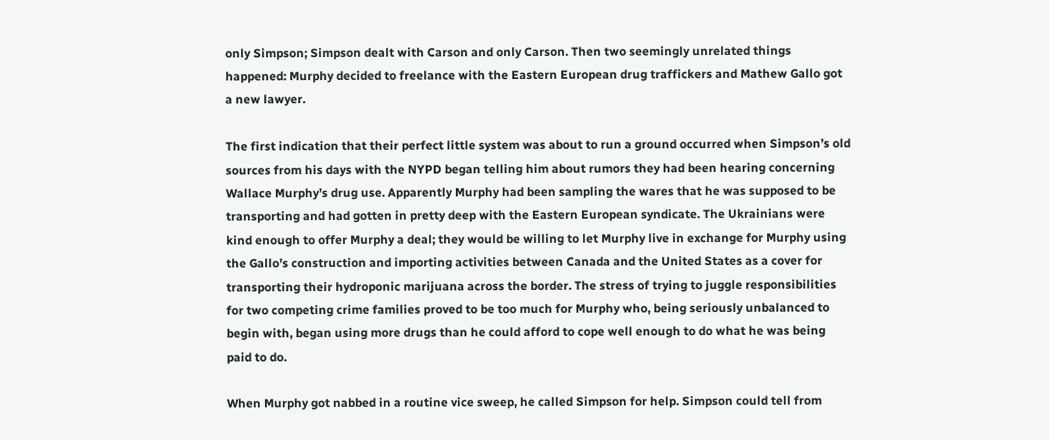only Simpson; Simpson dealt with Carson and only Carson. Then two seemingly unrelated things happened: Murphy decided to freelance with the Eastern European drug traffickers and Mathew Gallo got a new lawyer.

The first indication that their perfect little system was about to run a ground occurred when Simpson’s old sources from his days with the NYPD began telling him about rumors they had been hearing concerning Wallace Murphy’s drug use. Apparently Murphy had been sampling the wares that he was supposed to be transporting and had gotten in pretty deep with the Eastern European syndicate. The Ukrainians were kind enough to offer Murphy a deal; they would be willing to let Murphy live in exchange for Murphy using the Gallo’s construction and importing activities between Canada and the United States as a cover for transporting their hydroponic marijuana across the border. The stress of trying to juggle responsibilities for two competing crime families proved to be too much for Murphy who, being seriously unbalanced to begin with, began using more drugs than he could afford to cope well enough to do what he was being paid to do.

When Murphy got nabbed in a routine vice sweep, he called Simpson for help. Simpson could tell from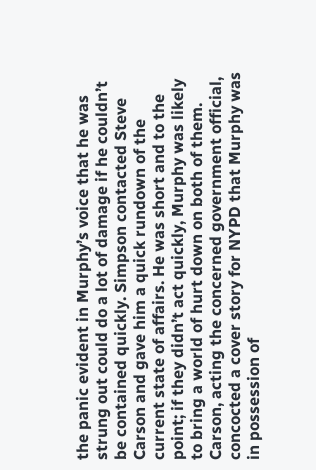the panic evident in Murphy’s voice that he was strung out could do a lot of damage if he couldn’t be contained quickly. Simpson contacted Steve Carson and gave him a quick rundown of the current state of affairs. He was short and to the point; if they didn’t act quickly, Murphy was likely to bring a world of hurt down on both of them. Carson, acting the concerned government official, concocted a cover story for NYPD that Murphy was in possession of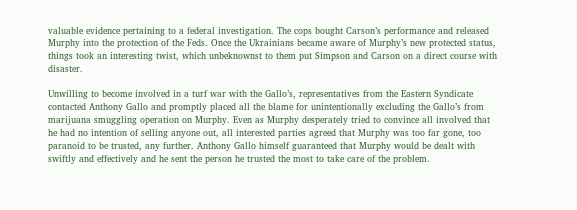valuable evidence pertaining to a federal investigation. The cops bought Carson’s performance and released Murphy into the protection of the Feds. Once the Ukrainians became aware of Murphy’s new protected status, things took an interesting twist, which unbeknownst to them put Simpson and Carson on a direct course with disaster.

Unwilling to become involved in a turf war with the Gallo’s, representatives from the Eastern Syndicate contacted Anthony Gallo and promptly placed all the blame for unintentionally excluding the Gallo’s from marijuana smuggling operation on Murphy. Even as Murphy desperately tried to convince all involved that he had no intention of selling anyone out, all interested parties agreed that Murphy was too far gone, too paranoid to be trusted, any further. Anthony Gallo himself guaranteed that Murphy would be dealt with swiftly and effectively and he sent the person he trusted the most to take care of the problem.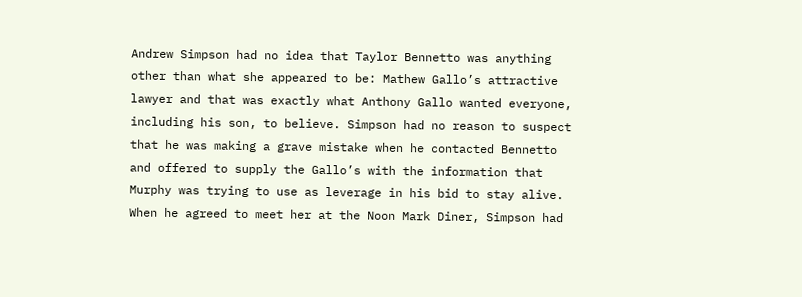Andrew Simpson had no idea that Taylor Bennetto was anything other than what she appeared to be: Mathew Gallo’s attractive lawyer and that was exactly what Anthony Gallo wanted everyone, including his son, to believe. Simpson had no reason to suspect that he was making a grave mistake when he contacted Bennetto and offered to supply the Gallo’s with the information that Murphy was trying to use as leverage in his bid to stay alive. When he agreed to meet her at the Noon Mark Diner, Simpson had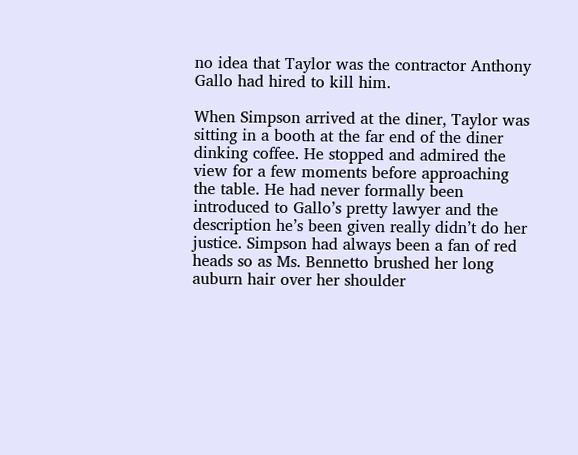no idea that Taylor was the contractor Anthony Gallo had hired to kill him.

When Simpson arrived at the diner, Taylor was sitting in a booth at the far end of the diner dinking coffee. He stopped and admired the view for a few moments before approaching the table. He had never formally been introduced to Gallo’s pretty lawyer and the description he’s been given really didn’t do her justice. Simpson had always been a fan of red heads so as Ms. Bennetto brushed her long auburn hair over her shoulder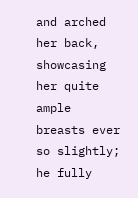and arched her back, showcasing her quite ample breasts ever so slightly; he fully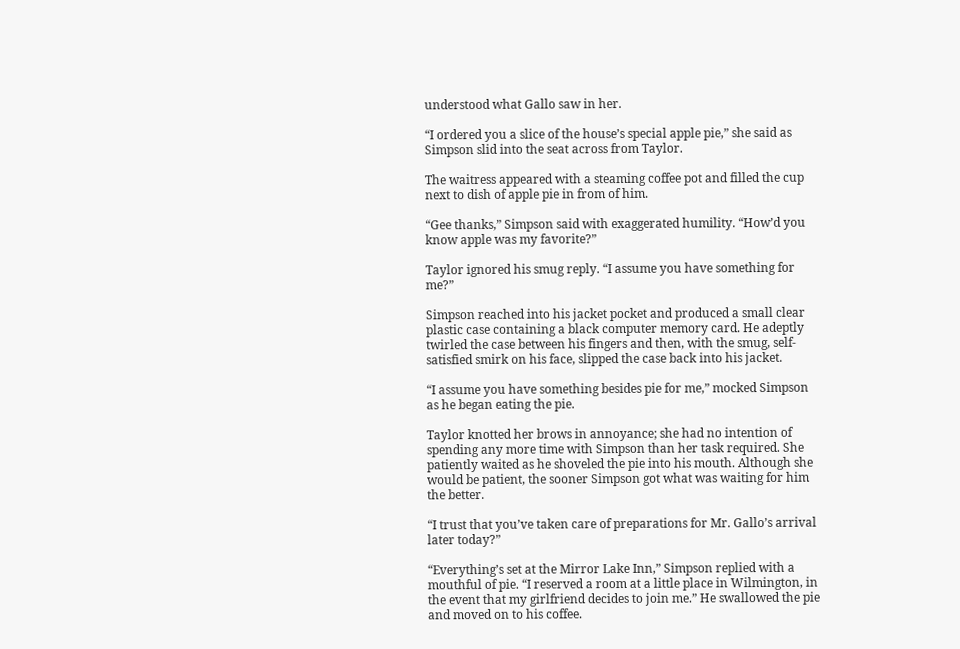understood what Gallo saw in her.

“I ordered you a slice of the house’s special apple pie,” she said as Simpson slid into the seat across from Taylor.

The waitress appeared with a steaming coffee pot and filled the cup next to dish of apple pie in from of him.

“Gee thanks,” Simpson said with exaggerated humility. “How’d you know apple was my favorite?”

Taylor ignored his smug reply. “I assume you have something for me?”

Simpson reached into his jacket pocket and produced a small clear plastic case containing a black computer memory card. He adeptly twirled the case between his fingers and then, with the smug, self-satisfied smirk on his face, slipped the case back into his jacket.

“I assume you have something besides pie for me,” mocked Simpson as he began eating the pie.

Taylor knotted her brows in annoyance; she had no intention of spending any more time with Simpson than her task required. She patiently waited as he shoveled the pie into his mouth. Although she would be patient, the sooner Simpson got what was waiting for him the better.

“I trust that you’ve taken care of preparations for Mr. Gallo’s arrival later today?”

“Everything’s set at the Mirror Lake Inn,” Simpson replied with a mouthful of pie. “I reserved a room at a little place in Wilmington, in the event that my girlfriend decides to join me.” He swallowed the pie and moved on to his coffee.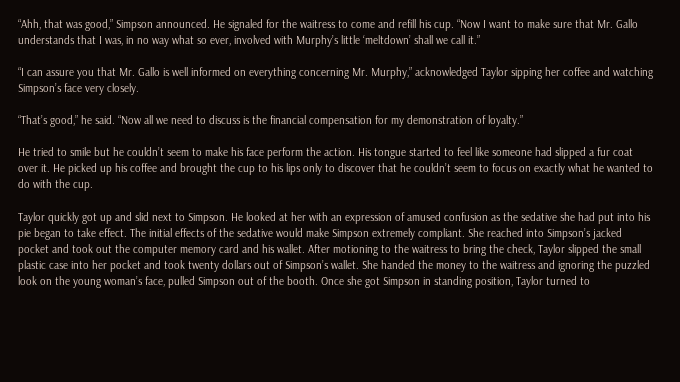“Ahh, that was good,” Simpson announced. He signaled for the waitress to come and refill his cup. “Now I want to make sure that Mr. Gallo understands that I was, in no way what so ever, involved with Murphy’s little ‘meltdown’ shall we call it.”

“I can assure you that Mr. Gallo is well informed on everything concerning Mr. Murphy,” acknowledged Taylor sipping her coffee and watching Simpson’s face very closely.

“That’s good,” he said. “Now all we need to discuss is the financial compensation for my demonstration of loyalty.”

He tried to smile but he couldn’t seem to make his face perform the action. His tongue started to feel like someone had slipped a fur coat over it. He picked up his coffee and brought the cup to his lips only to discover that he couldn’t seem to focus on exactly what he wanted to do with the cup.

Taylor quickly got up and slid next to Simpson. He looked at her with an expression of amused confusion as the sedative she had put into his pie began to take effect. The initial effects of the sedative would make Simpson extremely compliant. She reached into Simpson’s jacked pocket and took out the computer memory card and his wallet. After motioning to the waitress to bring the check, Taylor slipped the small plastic case into her pocket and took twenty dollars out of Simpson’s wallet. She handed the money to the waitress and ignoring the puzzled look on the young woman’s face, pulled Simpson out of the booth. Once she got Simpson in standing position, Taylor turned to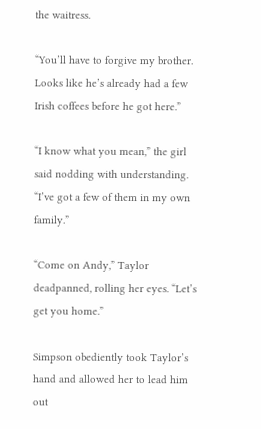the waitress.

“You’ll have to forgive my brother. Looks like he’s already had a few Irish coffees before he got here.”

“I know what you mean,” the girl said nodding with understanding. “I’ve got a few of them in my own family.”

“Come on Andy,” Taylor deadpanned, rolling her eyes. “Let’s get you home.”

Simpson obediently took Taylor’s hand and allowed her to lead him out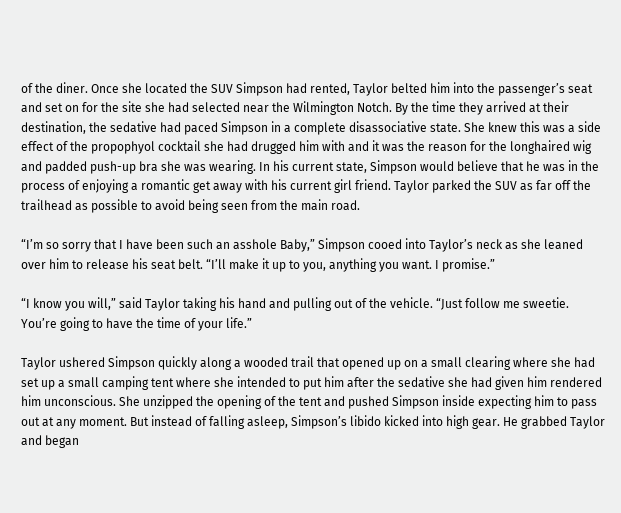of the diner. Once she located the SUV Simpson had rented, Taylor belted him into the passenger’s seat and set on for the site she had selected near the Wilmington Notch. By the time they arrived at their destination, the sedative had paced Simpson in a complete disassociative state. She knew this was a side effect of the propophyol cocktail she had drugged him with and it was the reason for the longhaired wig and padded push-up bra she was wearing. In his current state, Simpson would believe that he was in the process of enjoying a romantic get away with his current girl friend. Taylor parked the SUV as far off the trailhead as possible to avoid being seen from the main road.

“I’m so sorry that I have been such an asshole Baby,” Simpson cooed into Taylor’s neck as she leaned over him to release his seat belt. “I’ll make it up to you, anything you want. I promise.”

“I know you will,” said Taylor taking his hand and pulling out of the vehicle. “Just follow me sweetie. You’re going to have the time of your life.”

Taylor ushered Simpson quickly along a wooded trail that opened up on a small clearing where she had set up a small camping tent where she intended to put him after the sedative she had given him rendered him unconscious. She unzipped the opening of the tent and pushed Simpson inside expecting him to pass out at any moment. But instead of falling asleep, Simpson’s libido kicked into high gear. He grabbed Taylor and began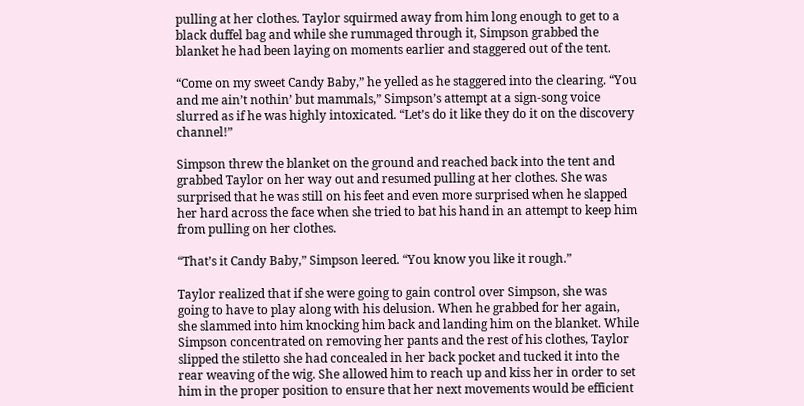pulling at her clothes. Taylor squirmed away from him long enough to get to a black duffel bag and while she rummaged through it, Simpson grabbed the blanket he had been laying on moments earlier and staggered out of the tent.

“Come on my sweet Candy Baby,” he yelled as he staggered into the clearing. “You and me ain’t nothin’ but mammals,” Simpson’s attempt at a sign-song voice slurred as if he was highly intoxicated. “Let’s do it like they do it on the discovery channel!”

Simpson threw the blanket on the ground and reached back into the tent and grabbed Taylor on her way out and resumed pulling at her clothes. She was surprised that he was still on his feet and even more surprised when he slapped her hard across the face when she tried to bat his hand in an attempt to keep him from pulling on her clothes.

“That’s it Candy Baby,” Simpson leered. “You know you like it rough.”

Taylor realized that if she were going to gain control over Simpson, she was going to have to play along with his delusion. When he grabbed for her again, she slammed into him knocking him back and landing him on the blanket. While Simpson concentrated on removing her pants and the rest of his clothes, Taylor slipped the stiletto she had concealed in her back pocket and tucked it into the rear weaving of the wig. She allowed him to reach up and kiss her in order to set him in the proper position to ensure that her next movements would be efficient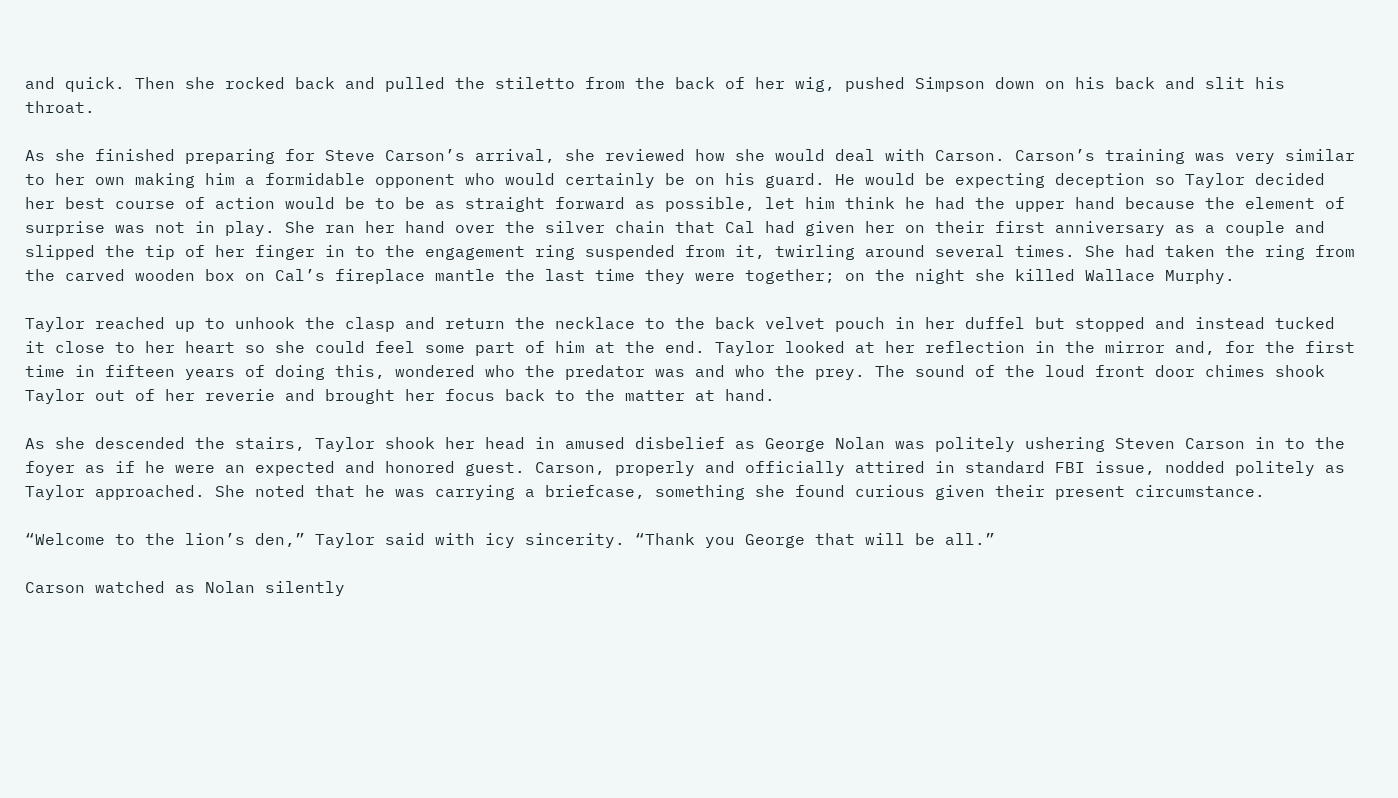and quick. Then she rocked back and pulled the stiletto from the back of her wig, pushed Simpson down on his back and slit his throat.

As she finished preparing for Steve Carson’s arrival, she reviewed how she would deal with Carson. Carson’s training was very similar to her own making him a formidable opponent who would certainly be on his guard. He would be expecting deception so Taylor decided her best course of action would be to be as straight forward as possible, let him think he had the upper hand because the element of surprise was not in play. She ran her hand over the silver chain that Cal had given her on their first anniversary as a couple and slipped the tip of her finger in to the engagement ring suspended from it, twirling around several times. She had taken the ring from the carved wooden box on Cal’s fireplace mantle the last time they were together; on the night she killed Wallace Murphy.

Taylor reached up to unhook the clasp and return the necklace to the back velvet pouch in her duffel but stopped and instead tucked it close to her heart so she could feel some part of him at the end. Taylor looked at her reflection in the mirror and, for the first time in fifteen years of doing this, wondered who the predator was and who the prey. The sound of the loud front door chimes shook Taylor out of her reverie and brought her focus back to the matter at hand.

As she descended the stairs, Taylor shook her head in amused disbelief as George Nolan was politely ushering Steven Carson in to the foyer as if he were an expected and honored guest. Carson, properly and officially attired in standard FBI issue, nodded politely as Taylor approached. She noted that he was carrying a briefcase, something she found curious given their present circumstance.

“Welcome to the lion’s den,” Taylor said with icy sincerity. “Thank you George that will be all.”

Carson watched as Nolan silently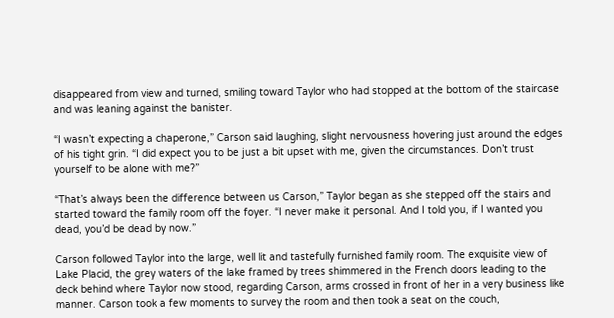disappeared from view and turned, smiling toward Taylor who had stopped at the bottom of the staircase and was leaning against the banister.

“I wasn’t expecting a chaperone,” Carson said laughing, slight nervousness hovering just around the edges of his tight grin. “I did expect you to be just a bit upset with me, given the circumstances. Don’t trust yourself to be alone with me?”

“That’s always been the difference between us Carson,” Taylor began as she stepped off the stairs and started toward the family room off the foyer. “I never make it personal. And I told you, if I wanted you dead, you’d be dead by now.”

Carson followed Taylor into the large, well lit and tastefully furnished family room. The exquisite view of Lake Placid, the grey waters of the lake framed by trees shimmered in the French doors leading to the deck behind where Taylor now stood, regarding Carson, arms crossed in front of her in a very business like manner. Carson took a few moments to survey the room and then took a seat on the couch,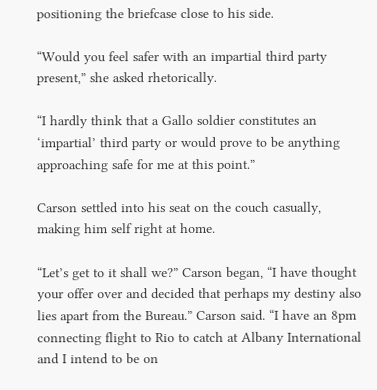positioning the briefcase close to his side.

“Would you feel safer with an impartial third party present,” she asked rhetorically.

“I hardly think that a Gallo soldier constitutes an ‘impartial’ third party or would prove to be anything approaching safe for me at this point.”

Carson settled into his seat on the couch casually, making him self right at home.

“Let’s get to it shall we?” Carson began, “I have thought your offer over and decided that perhaps my destiny also lies apart from the Bureau.” Carson said. “I have an 8pm connecting flight to Rio to catch at Albany International and I intend to be on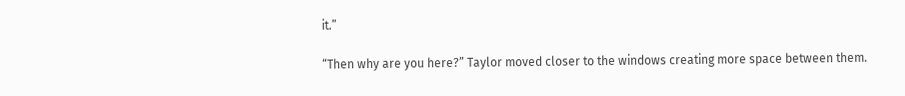it.”

“Then why are you here?” Taylor moved closer to the windows creating more space between them.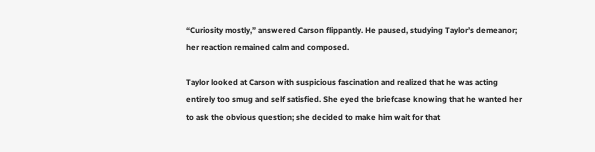“Curiosity mostly,” answered Carson flippantly. He paused, studying Taylor’s demeanor; her reaction remained calm and composed.

Taylor looked at Carson with suspicious fascination and realized that he was acting entirely too smug and self satisfied. She eyed the briefcase knowing that he wanted her to ask the obvious question; she decided to make him wait for that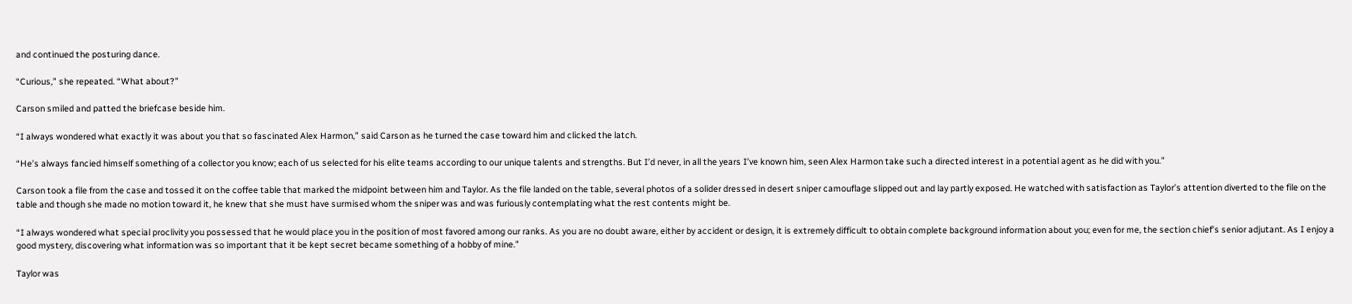and continued the posturing dance.

“Curious,” she repeated. “What about?”

Carson smiled and patted the briefcase beside him.

“I always wondered what exactly it was about you that so fascinated Alex Harmon,” said Carson as he turned the case toward him and clicked the latch.

“He’s always fancied himself something of a collector you know; each of us selected for his elite teams according to our unique talents and strengths. But I’d never, in all the years I’ve known him, seen Alex Harmon take such a directed interest in a potential agent as he did with you.”

Carson took a file from the case and tossed it on the coffee table that marked the midpoint between him and Taylor. As the file landed on the table, several photos of a solider dressed in desert sniper camouflage slipped out and lay partly exposed. He watched with satisfaction as Taylor’s attention diverted to the file on the table and though she made no motion toward it, he knew that she must have surmised whom the sniper was and was furiously contemplating what the rest contents might be.

“I always wondered what special proclivity you possessed that he would place you in the position of most favored among our ranks. As you are no doubt aware, either by accident or design, it is extremely difficult to obtain complete background information about you; even for me, the section chief’s senior adjutant. As I enjoy a good mystery, discovering what information was so important that it be kept secret became something of a hobby of mine.”

Taylor was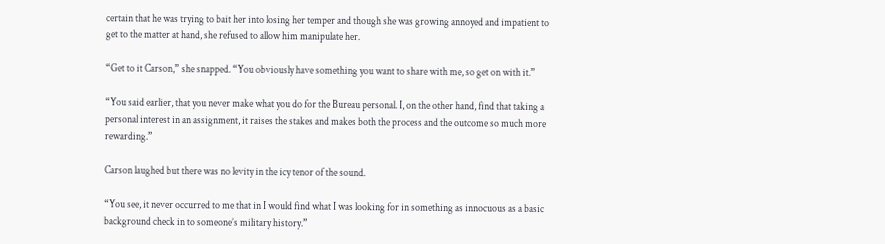certain that he was trying to bait her into losing her temper and though she was growing annoyed and impatient to get to the matter at hand, she refused to allow him manipulate her.

“Get to it Carson,” she snapped. “You obviously have something you want to share with me, so get on with it.”

“You said earlier, that you never make what you do for the Bureau personal. I, on the other hand, find that taking a personal interest in an assignment, it raises the stakes and makes both the process and the outcome so much more rewarding.”

Carson laughed but there was no levity in the icy tenor of the sound.

“You see, it never occurred to me that in I would find what I was looking for in something as innocuous as a basic background check in to someone’s military history.”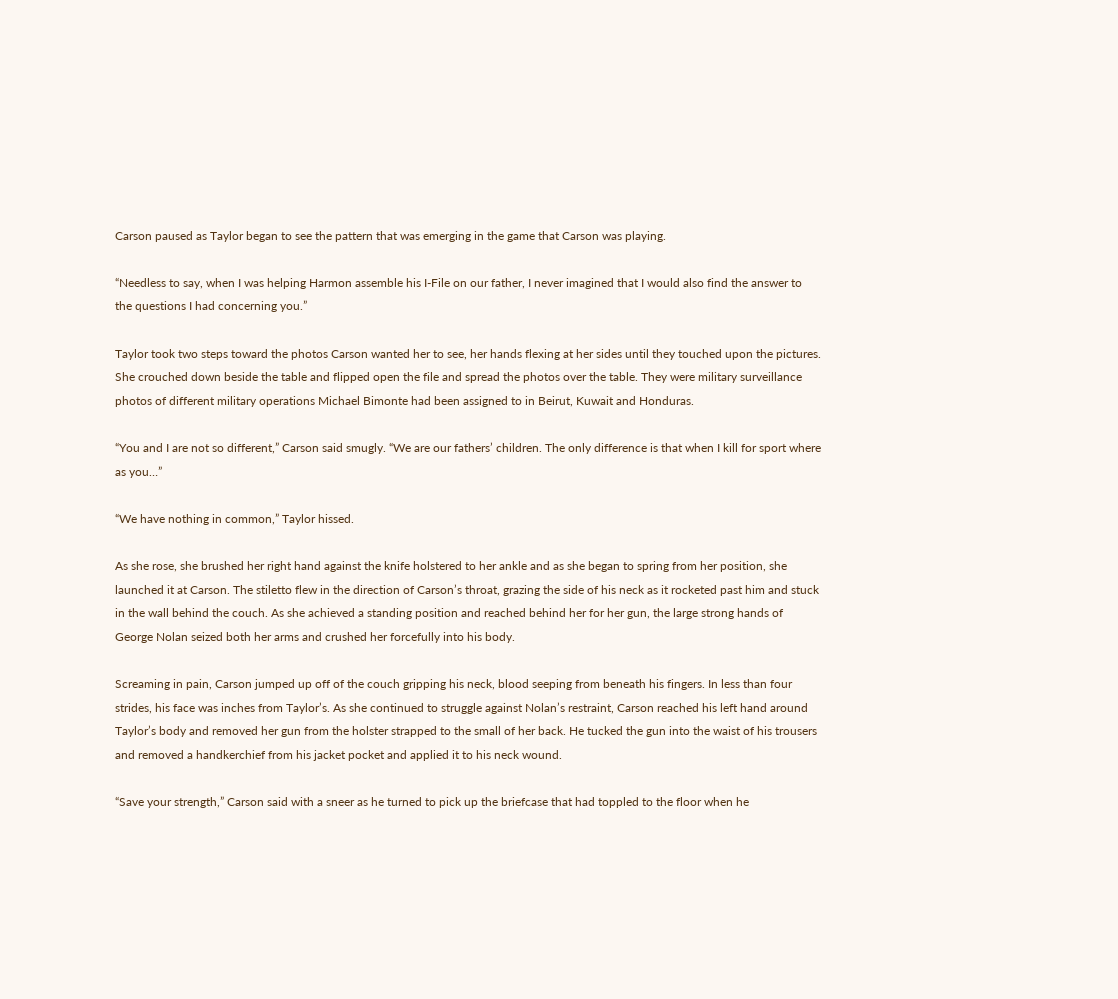Carson paused as Taylor began to see the pattern that was emerging in the game that Carson was playing.

“Needless to say, when I was helping Harmon assemble his I-File on our father, I never imagined that I would also find the answer to the questions I had concerning you.”

Taylor took two steps toward the photos Carson wanted her to see, her hands flexing at her sides until they touched upon the pictures. She crouched down beside the table and flipped open the file and spread the photos over the table. They were military surveillance photos of different military operations Michael Bimonte had been assigned to in Beirut, Kuwait and Honduras.

“You and I are not so different,” Carson said smugly. “We are our fathers’ children. The only difference is that when I kill for sport where as you…”

“We have nothing in common,” Taylor hissed.

As she rose, she brushed her right hand against the knife holstered to her ankle and as she began to spring from her position, she launched it at Carson. The stiletto flew in the direction of Carson’s throat, grazing the side of his neck as it rocketed past him and stuck in the wall behind the couch. As she achieved a standing position and reached behind her for her gun, the large strong hands of George Nolan seized both her arms and crushed her forcefully into his body.

Screaming in pain, Carson jumped up off of the couch gripping his neck, blood seeping from beneath his fingers. In less than four strides, his face was inches from Taylor’s. As she continued to struggle against Nolan’s restraint, Carson reached his left hand around Taylor’s body and removed her gun from the holster strapped to the small of her back. He tucked the gun into the waist of his trousers and removed a handkerchief from his jacket pocket and applied it to his neck wound.

“Save your strength,” Carson said with a sneer as he turned to pick up the briefcase that had toppled to the floor when he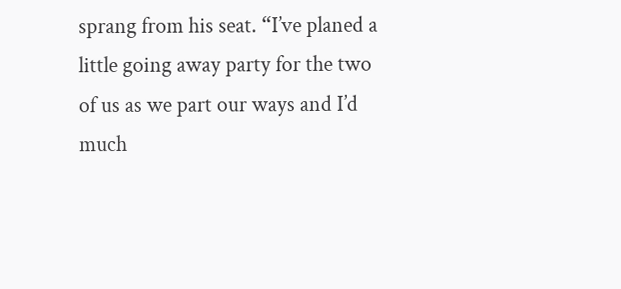sprang from his seat. “I’ve planed a little going away party for the two of us as we part our ways and I’d much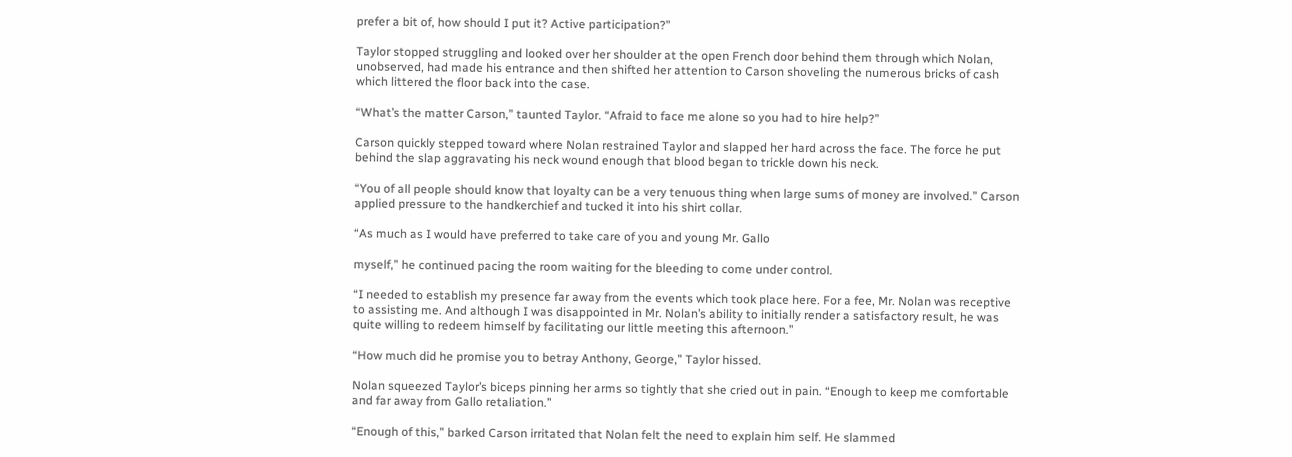prefer a bit of, how should I put it? Active participation?”

Taylor stopped struggling and looked over her shoulder at the open French door behind them through which Nolan, unobserved, had made his entrance and then shifted her attention to Carson shoveling the numerous bricks of cash which littered the floor back into the case.

“What’s the matter Carson,” taunted Taylor. “Afraid to face me alone so you had to hire help?”

Carson quickly stepped toward where Nolan restrained Taylor and slapped her hard across the face. The force he put behind the slap aggravating his neck wound enough that blood began to trickle down his neck.

“You of all people should know that loyalty can be a very tenuous thing when large sums of money are involved.” Carson applied pressure to the handkerchief and tucked it into his shirt collar.

“As much as I would have preferred to take care of you and young Mr. Gallo

myself,” he continued pacing the room waiting for the bleeding to come under control.

“I needed to establish my presence far away from the events which took place here. For a fee, Mr. Nolan was receptive to assisting me. And although I was disappointed in Mr. Nolan’s ability to initially render a satisfactory result, he was quite willing to redeem himself by facilitating our little meeting this afternoon.”

“How much did he promise you to betray Anthony, George,” Taylor hissed.

Nolan squeezed Taylor’s biceps pinning her arms so tightly that she cried out in pain. “Enough to keep me comfortable and far away from Gallo retaliation.”

“Enough of this,” barked Carson irritated that Nolan felt the need to explain him self. He slammed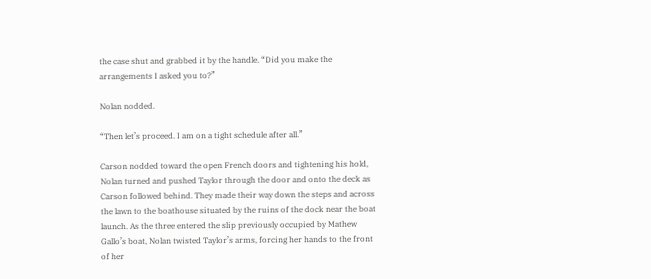the case shut and grabbed it by the handle. “Did you make the arrangements I asked you to?”

Nolan nodded.

“Then let’s proceed. I am on a tight schedule after all.”

Carson nodded toward the open French doors and tightening his hold, Nolan turned and pushed Taylor through the door and onto the deck as Carson followed behind. They made their way down the steps and across the lawn to the boathouse situated by the ruins of the dock near the boat launch. As the three entered the slip previously occupied by Mathew Gallo’s boat, Nolan twisted Taylor’s arms, forcing her hands to the front of her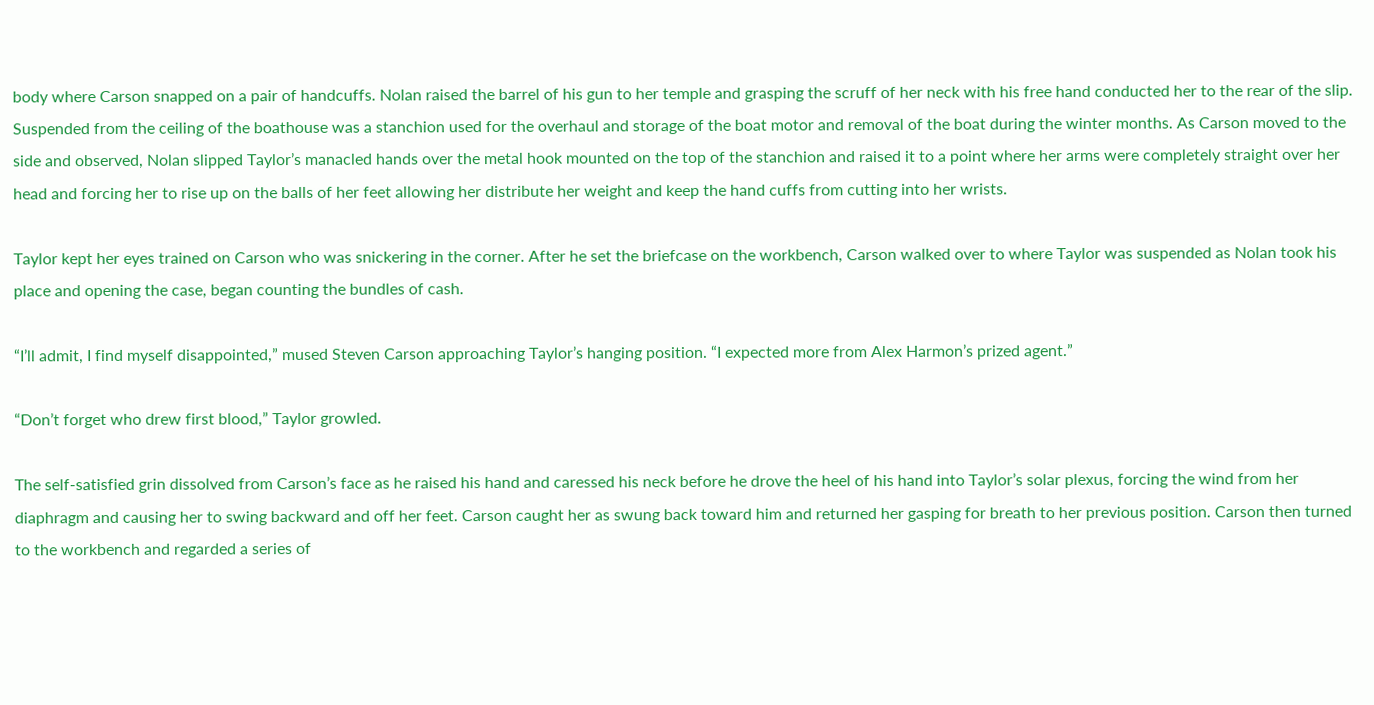body where Carson snapped on a pair of handcuffs. Nolan raised the barrel of his gun to her temple and grasping the scruff of her neck with his free hand conducted her to the rear of the slip. Suspended from the ceiling of the boathouse was a stanchion used for the overhaul and storage of the boat motor and removal of the boat during the winter months. As Carson moved to the side and observed, Nolan slipped Taylor’s manacled hands over the metal hook mounted on the top of the stanchion and raised it to a point where her arms were completely straight over her head and forcing her to rise up on the balls of her feet allowing her distribute her weight and keep the hand cuffs from cutting into her wrists.

Taylor kept her eyes trained on Carson who was snickering in the corner. After he set the briefcase on the workbench, Carson walked over to where Taylor was suspended as Nolan took his place and opening the case, began counting the bundles of cash.

“I’ll admit, I find myself disappointed,” mused Steven Carson approaching Taylor’s hanging position. “I expected more from Alex Harmon’s prized agent.”

“Don’t forget who drew first blood,” Taylor growled.

The self-satisfied grin dissolved from Carson’s face as he raised his hand and caressed his neck before he drove the heel of his hand into Taylor’s solar plexus, forcing the wind from her diaphragm and causing her to swing backward and off her feet. Carson caught her as swung back toward him and returned her gasping for breath to her previous position. Carson then turned to the workbench and regarded a series of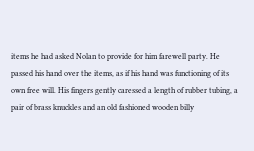items he had asked Nolan to provide for him farewell party. He passed his hand over the items, as if his hand was functioning of its own free will. His fingers gently caressed a length of rubber tubing, a pair of brass knuckles and an old fashioned wooden billy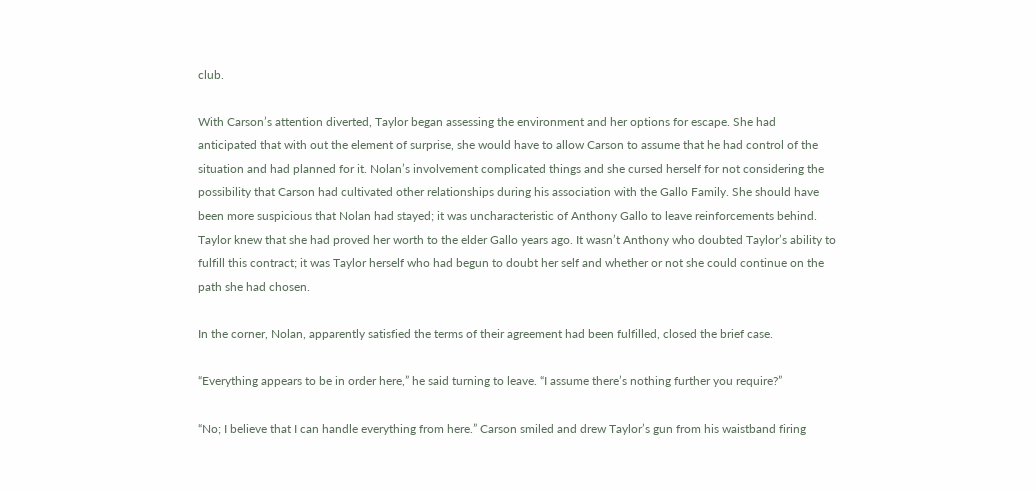club.

With Carson’s attention diverted, Taylor began assessing the environment and her options for escape. She had anticipated that with out the element of surprise, she would have to allow Carson to assume that he had control of the situation and had planned for it. Nolan’s involvement complicated things and she cursed herself for not considering the possibility that Carson had cultivated other relationships during his association with the Gallo Family. She should have been more suspicious that Nolan had stayed; it was uncharacteristic of Anthony Gallo to leave reinforcements behind. Taylor knew that she had proved her worth to the elder Gallo years ago. It wasn’t Anthony who doubted Taylor’s ability to fulfill this contract; it was Taylor herself who had begun to doubt her self and whether or not she could continue on the path she had chosen.

In the corner, Nolan, apparently satisfied the terms of their agreement had been fulfilled, closed the brief case.

“Everything appears to be in order here,” he said turning to leave. “I assume there’s nothing further you require?”

“No; I believe that I can handle everything from here.” Carson smiled and drew Taylor’s gun from his waistband firing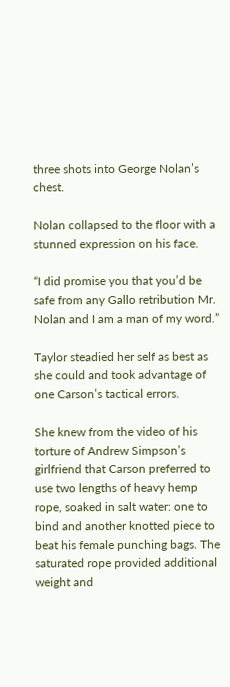three shots into George Nolan’s chest.

Nolan collapsed to the floor with a stunned expression on his face.

“I did promise you that you’d be safe from any Gallo retribution Mr. Nolan and I am a man of my word.”

Taylor steadied her self as best as she could and took advantage of one Carson’s tactical errors.

She knew from the video of his torture of Andrew Simpson’s girlfriend that Carson preferred to use two lengths of heavy hemp rope, soaked in salt water: one to bind and another knotted piece to beat his female punching bags. The saturated rope provided additional weight and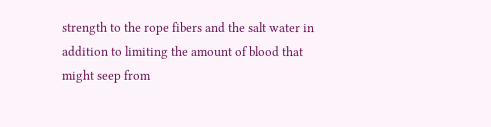strength to the rope fibers and the salt water in addition to limiting the amount of blood that might seep from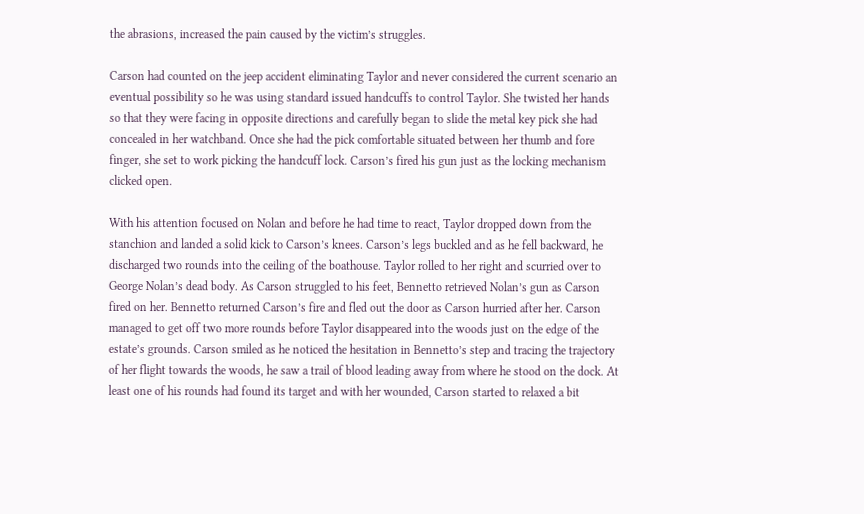the abrasions, increased the pain caused by the victim’s struggles.

Carson had counted on the jeep accident eliminating Taylor and never considered the current scenario an eventual possibility so he was using standard issued handcuffs to control Taylor. She twisted her hands so that they were facing in opposite directions and carefully began to slide the metal key pick she had concealed in her watchband. Once she had the pick comfortable situated between her thumb and fore finger, she set to work picking the handcuff lock. Carson’s fired his gun just as the locking mechanism clicked open.

With his attention focused on Nolan and before he had time to react, Taylor dropped down from the stanchion and landed a solid kick to Carson’s knees. Carson’s legs buckled and as he fell backward, he discharged two rounds into the ceiling of the boathouse. Taylor rolled to her right and scurried over to George Nolan’s dead body. As Carson struggled to his feet, Bennetto retrieved Nolan’s gun as Carson fired on her. Bennetto returned Carson’s fire and fled out the door as Carson hurried after her. Carson managed to get off two more rounds before Taylor disappeared into the woods just on the edge of the estate’s grounds. Carson smiled as he noticed the hesitation in Bennetto’s step and tracing the trajectory of her flight towards the woods, he saw a trail of blood leading away from where he stood on the dock. At least one of his rounds had found its target and with her wounded, Carson started to relaxed a bit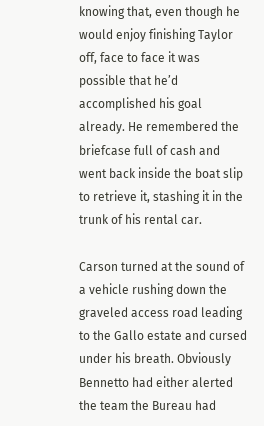knowing that, even though he would enjoy finishing Taylor off, face to face it was possible that he’d accomplished his goal already. He remembered the briefcase full of cash and went back inside the boat slip to retrieve it, stashing it in the trunk of his rental car.

Carson turned at the sound of a vehicle rushing down the graveled access road leading to the Gallo estate and cursed under his breath. Obviously Bennetto had either alerted the team the Bureau had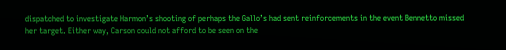dispatched to investigate Harmon’s shooting of perhaps the Gallo’s had sent reinforcements in the event Bennetto missed her target. Either way, Carson could not afford to be seen on the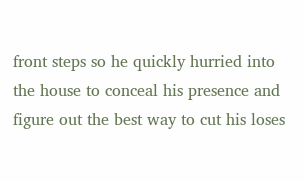front steps so he quickly hurried into the house to conceal his presence and figure out the best way to cut his loses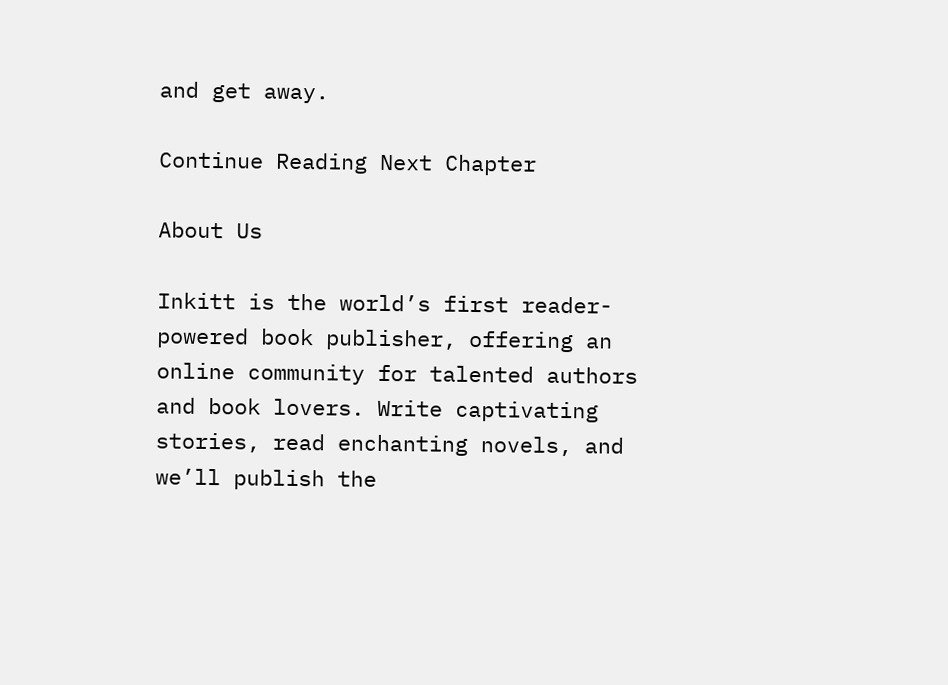and get away.

Continue Reading Next Chapter

About Us

Inkitt is the world’s first reader-powered book publisher, offering an online community for talented authors and book lovers. Write captivating stories, read enchanting novels, and we’ll publish the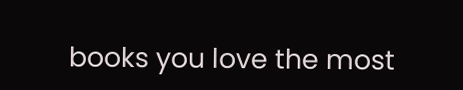books you love the most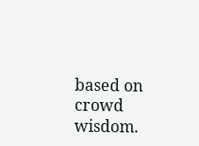based on crowd wisdom.